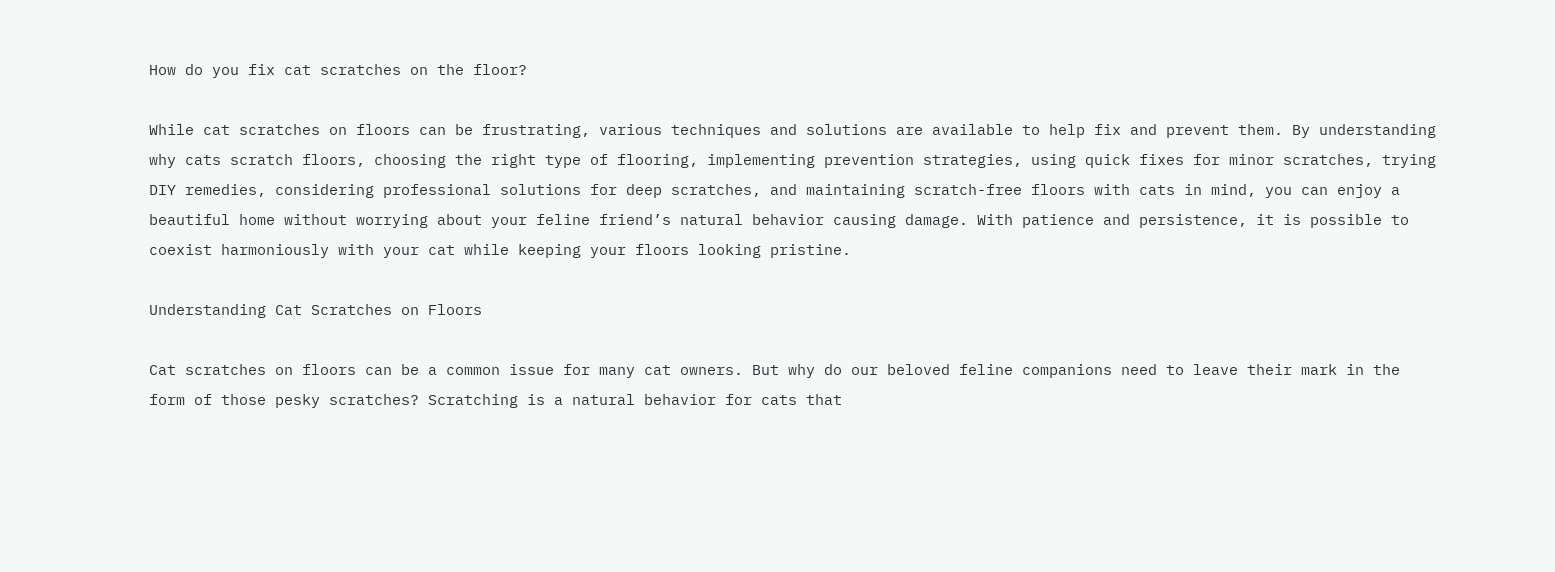How do you fix cat scratches on the floor?

While cat scratches on floors can be frustrating, various techniques and solutions are available to help fix and prevent them. By understanding why cats scratch floors, choosing the right type of flooring, implementing prevention strategies, using quick fixes for minor scratches, trying DIY remedies, considering professional solutions for deep scratches, and maintaining scratch-free floors with cats in mind, you can enjoy a beautiful home without worrying about your feline friend’s natural behavior causing damage. With patience and persistence, it is possible to coexist harmoniously with your cat while keeping your floors looking pristine.

Understanding Cat Scratches on Floors

Cat scratches on floors can be a common issue for many cat owners. But why do our beloved feline companions need to leave their mark in the form of those pesky scratches? Scratching is a natural behavior for cats that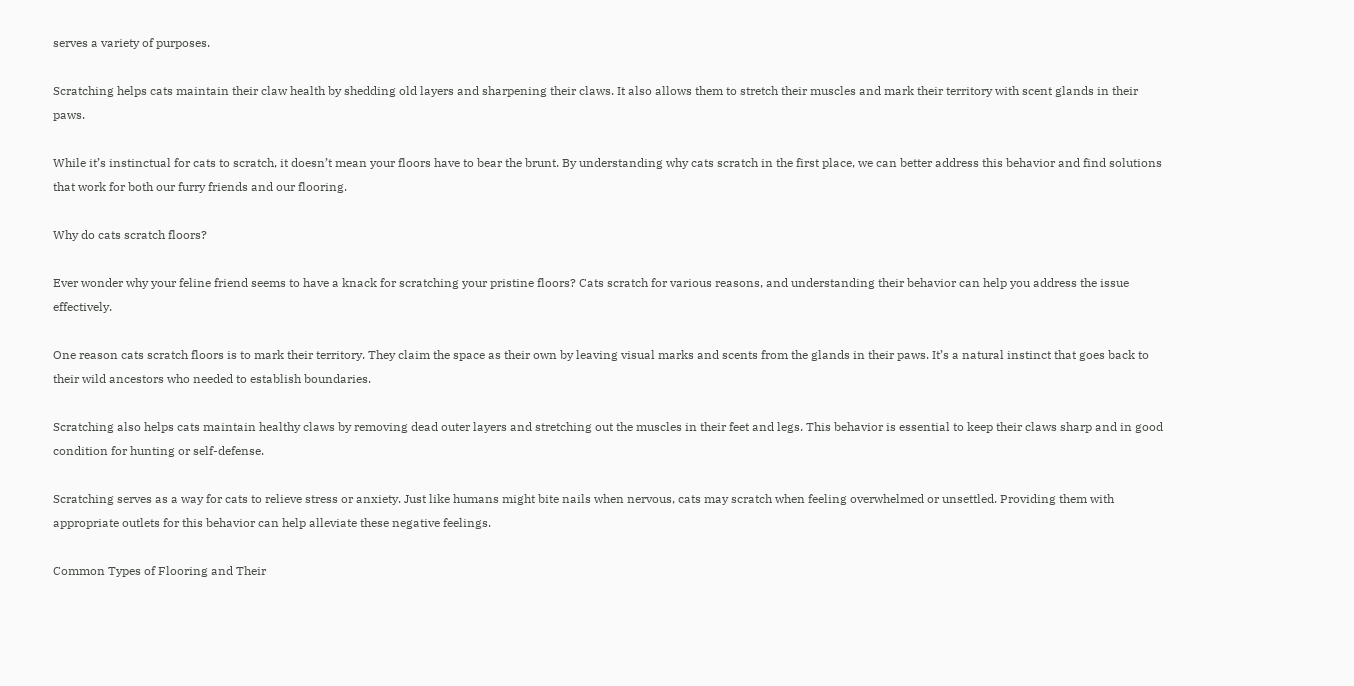serves a variety of purposes.

Scratching helps cats maintain their claw health by shedding old layers and sharpening their claws. It also allows them to stretch their muscles and mark their territory with scent glands in their paws.

While it’s instinctual for cats to scratch, it doesn’t mean your floors have to bear the brunt. By understanding why cats scratch in the first place, we can better address this behavior and find solutions that work for both our furry friends and our flooring.

Why do cats scratch floors?

Ever wonder why your feline friend seems to have a knack for scratching your pristine floors? Cats scratch for various reasons, and understanding their behavior can help you address the issue effectively.

One reason cats scratch floors is to mark their territory. They claim the space as their own by leaving visual marks and scents from the glands in their paws. It’s a natural instinct that goes back to their wild ancestors who needed to establish boundaries.

Scratching also helps cats maintain healthy claws by removing dead outer layers and stretching out the muscles in their feet and legs. This behavior is essential to keep their claws sharp and in good condition for hunting or self-defense.

Scratching serves as a way for cats to relieve stress or anxiety. Just like humans might bite nails when nervous, cats may scratch when feeling overwhelmed or unsettled. Providing them with appropriate outlets for this behavior can help alleviate these negative feelings.

Common Types of Flooring and Their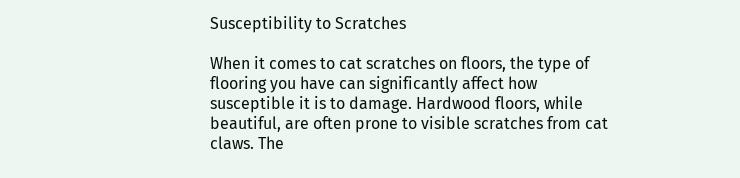Susceptibility to Scratches

When it comes to cat scratches on floors, the type of flooring you have can significantly affect how susceptible it is to damage. Hardwood floors, while beautiful, are often prone to visible scratches from cat claws. The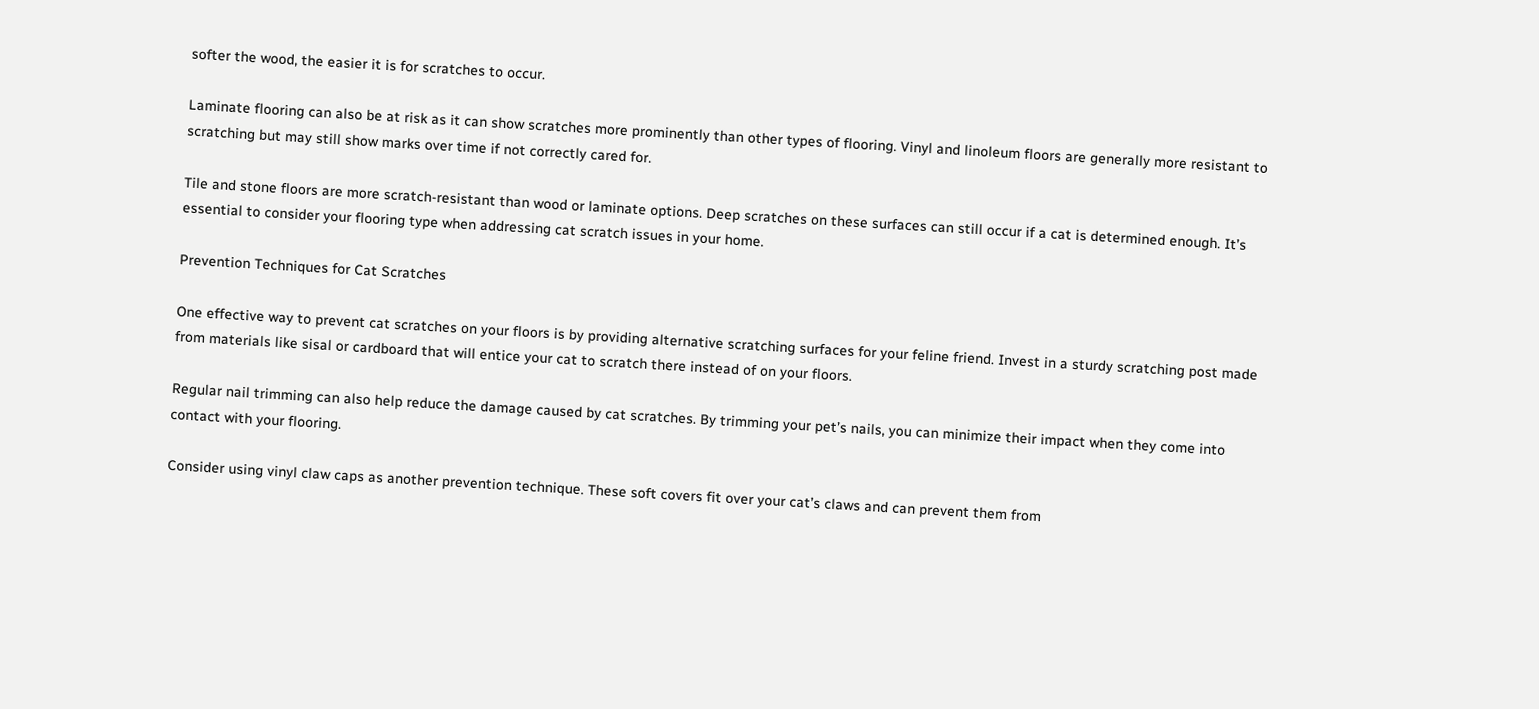softer the wood, the easier it is for scratches to occur.

Laminate flooring can also be at risk as it can show scratches more prominently than other types of flooring. Vinyl and linoleum floors are generally more resistant to scratching but may still show marks over time if not correctly cared for.

Tile and stone floors are more scratch-resistant than wood or laminate options. Deep scratches on these surfaces can still occur if a cat is determined enough. It’s essential to consider your flooring type when addressing cat scratch issues in your home.

Prevention Techniques for Cat Scratches

One effective way to prevent cat scratches on your floors is by providing alternative scratching surfaces for your feline friend. Invest in a sturdy scratching post made from materials like sisal or cardboard that will entice your cat to scratch there instead of on your floors.

Regular nail trimming can also help reduce the damage caused by cat scratches. By trimming your pet’s nails, you can minimize their impact when they come into contact with your flooring.

Consider using vinyl claw caps as another prevention technique. These soft covers fit over your cat’s claws and can prevent them from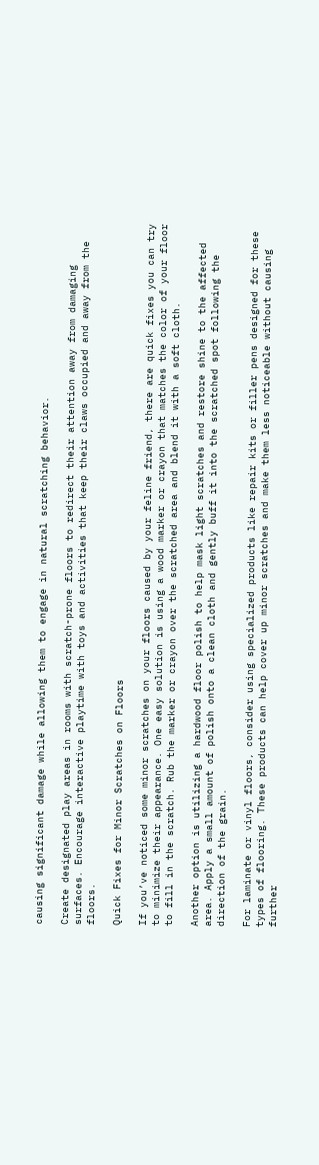causing significant damage while allowing them to engage in natural scratching behavior.

Create designated play areas in rooms with scratch-prone floors to redirect their attention away from damaging surfaces. Encourage interactive playtime with toys and activities that keep their claws occupied and away from the floors.

Quick Fixes for Minor Scratches on Floors

If you’ve noticed some minor scratches on your floors caused by your feline friend, there are quick fixes you can try to minimize their appearance. One easy solution is using a wood marker or crayon that matches the color of your floor to fill in the scratch. Rub the marker or crayon over the scratched area and blend it with a soft cloth.

Another option is utilizing a hardwood floor polish to help mask light scratches and restore shine to the affected area. Apply a small amount of polish onto a clean cloth and gently buff it into the scratched spot following the direction of the grain.

For laminate or vinyl floors, consider using specialized products like repair kits or filler pens designed for these types of flooring. These products can help cover up minor scratches and make them less noticeable without causing further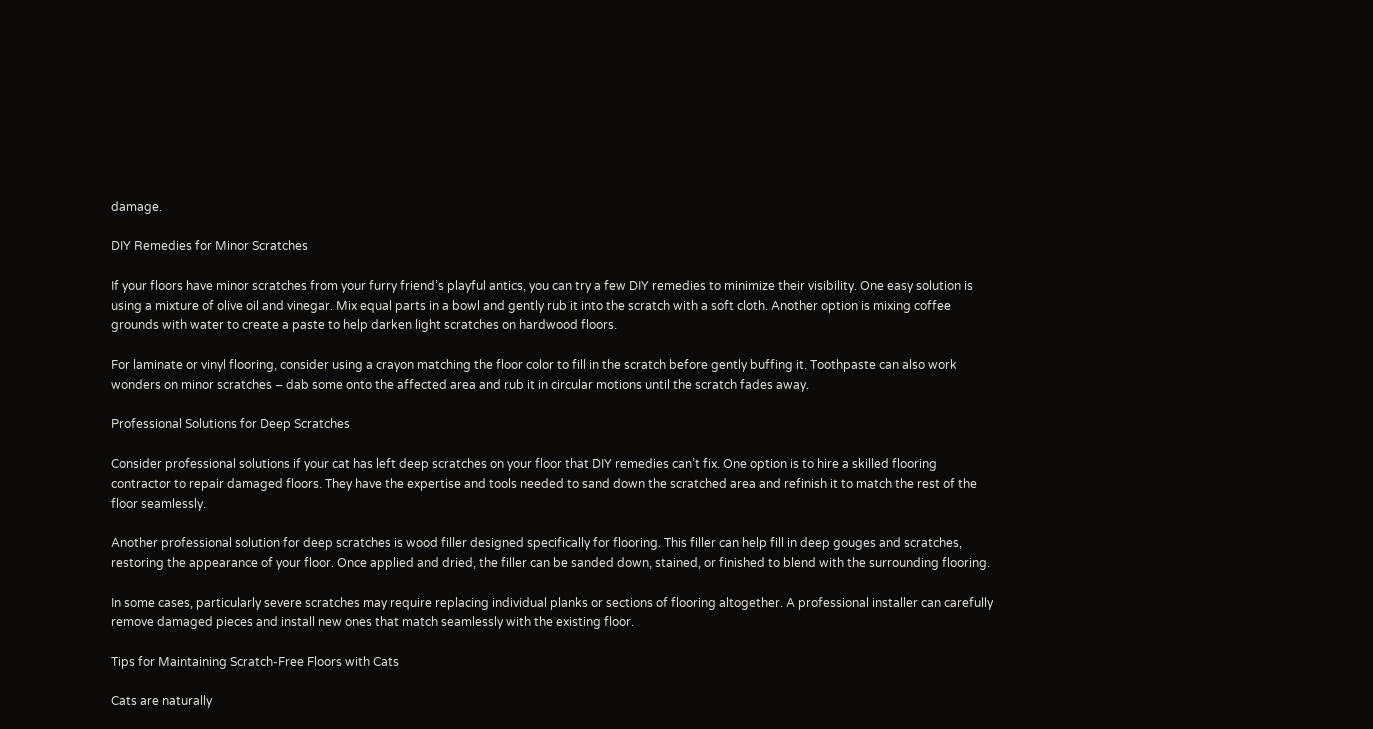damage.

DIY Remedies for Minor Scratches

If your floors have minor scratches from your furry friend’s playful antics, you can try a few DIY remedies to minimize their visibility. One easy solution is using a mixture of olive oil and vinegar. Mix equal parts in a bowl and gently rub it into the scratch with a soft cloth. Another option is mixing coffee grounds with water to create a paste to help darken light scratches on hardwood floors.

For laminate or vinyl flooring, consider using a crayon matching the floor color to fill in the scratch before gently buffing it. Toothpaste can also work wonders on minor scratches – dab some onto the affected area and rub it in circular motions until the scratch fades away.

Professional Solutions for Deep Scratches

Consider professional solutions if your cat has left deep scratches on your floor that DIY remedies can’t fix. One option is to hire a skilled flooring contractor to repair damaged floors. They have the expertise and tools needed to sand down the scratched area and refinish it to match the rest of the floor seamlessly.

Another professional solution for deep scratches is wood filler designed specifically for flooring. This filler can help fill in deep gouges and scratches, restoring the appearance of your floor. Once applied and dried, the filler can be sanded down, stained, or finished to blend with the surrounding flooring.

In some cases, particularly severe scratches may require replacing individual planks or sections of flooring altogether. A professional installer can carefully remove damaged pieces and install new ones that match seamlessly with the existing floor.

Tips for Maintaining Scratch-Free Floors with Cats

Cats are naturally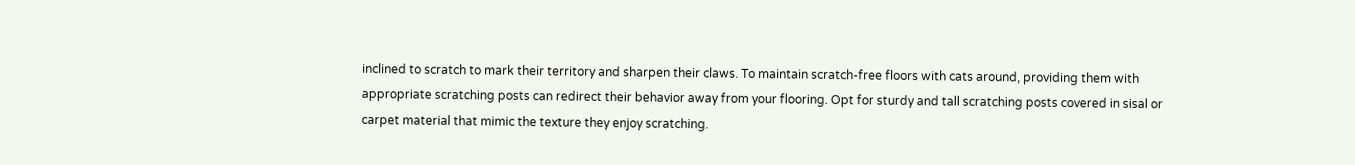inclined to scratch to mark their territory and sharpen their claws. To maintain scratch-free floors with cats around, providing them with appropriate scratching posts can redirect their behavior away from your flooring. Opt for sturdy and tall scratching posts covered in sisal or carpet material that mimic the texture they enjoy scratching.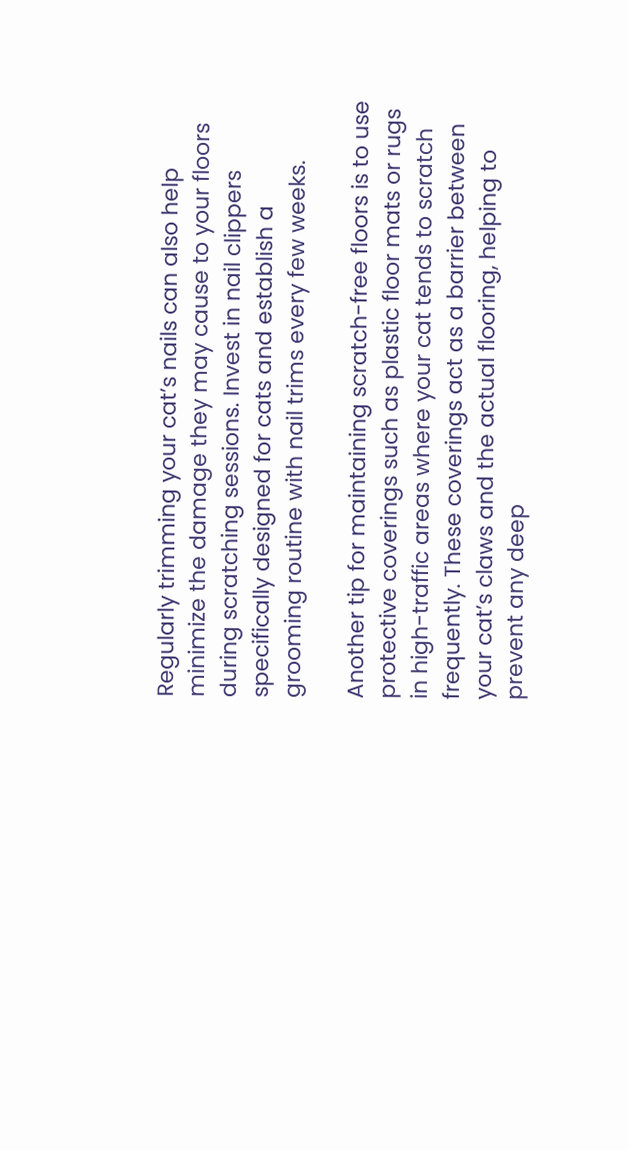Regularly trimming your cat’s nails can also help minimize the damage they may cause to your floors during scratching sessions. Invest in nail clippers specifically designed for cats and establish a grooming routine with nail trims every few weeks.

Another tip for maintaining scratch-free floors is to use protective coverings such as plastic floor mats or rugs in high-traffic areas where your cat tends to scratch frequently. These coverings act as a barrier between your cat’s claws and the actual flooring, helping to prevent any deep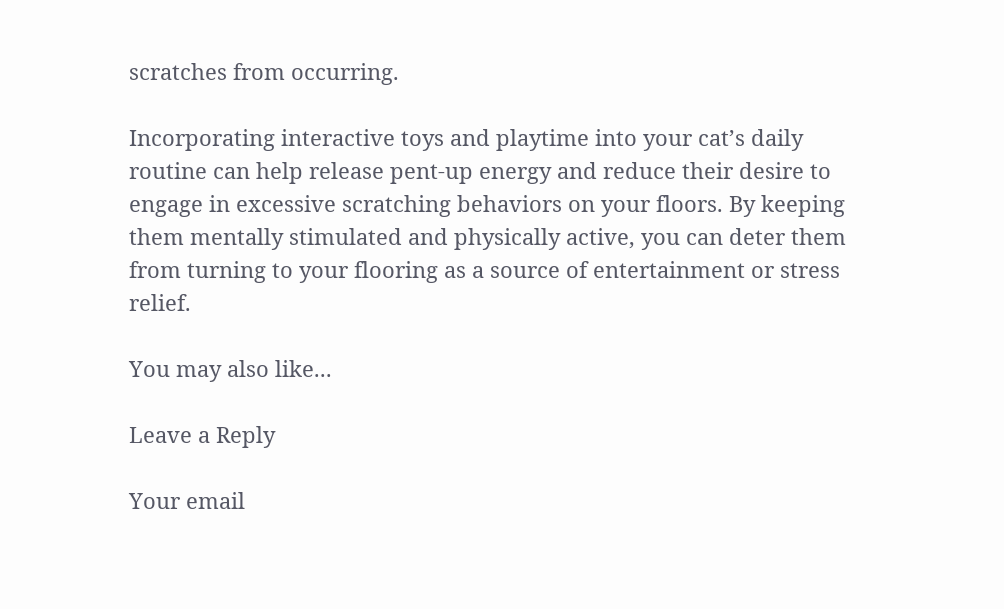scratches from occurring.

Incorporating interactive toys and playtime into your cat’s daily routine can help release pent-up energy and reduce their desire to engage in excessive scratching behaviors on your floors. By keeping them mentally stimulated and physically active, you can deter them from turning to your flooring as a source of entertainment or stress relief.

You may also like...

Leave a Reply

Your email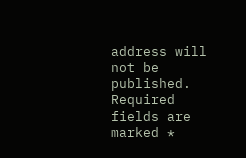address will not be published. Required fields are marked *